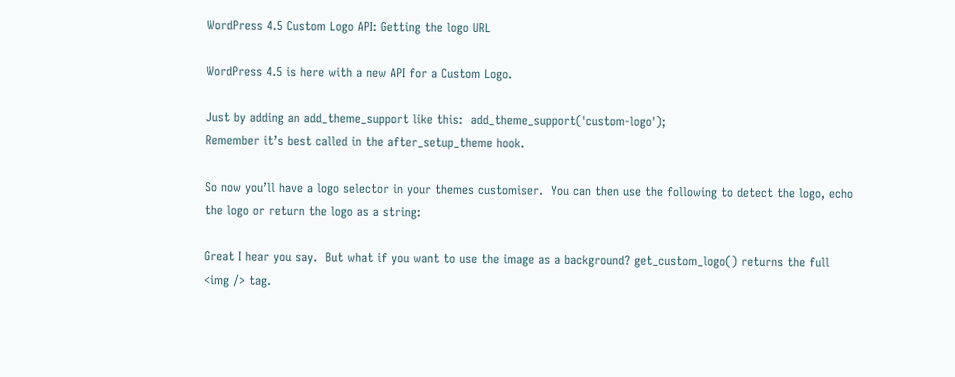WordPress 4.5 Custom Logo API: Getting the logo URL

WordPress 4.5 is here with a new API for a Custom Logo.

Just by adding an add_theme_support like this:  add_theme_support('custom-logo');
Remember it’s best called in the after_setup_theme hook.

So now you’ll have a logo selector in your themes customiser.  You can then use the following to detect the logo, echo the logo or return the logo as a string:

Great I hear you say.  But what if you want to use the image as a background? get_custom_logo() returns the full <img /> tag.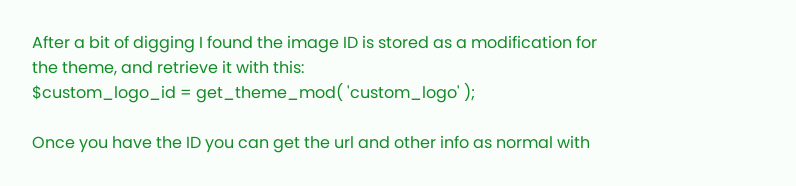After a bit of digging I found the image ID is stored as a modification for the theme, and retrieve it with this:
$custom_logo_id = get_theme_mod( 'custom_logo' );

Once you have the ID you can get the url and other info as normal with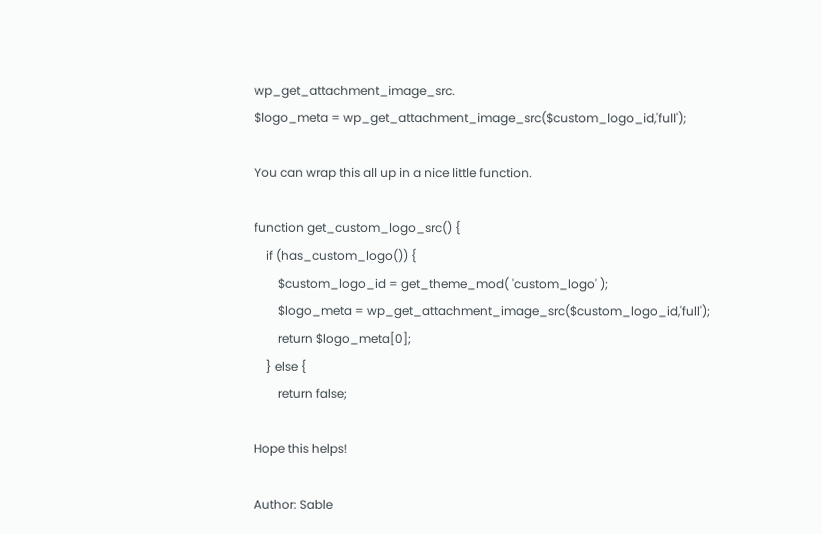wp_get_attachment_image_src.
$logo_meta = wp_get_attachment_image_src($custom_logo_id,'full');

You can wrap this all up in a nice little function.

function get_custom_logo_src() {
    if (has_custom_logo()) {
        $custom_logo_id = get_theme_mod( 'custom_logo' );
        $logo_meta = wp_get_attachment_image_src($custom_logo_id,'full');
        return $logo_meta[0];
    } else {
        return false;

Hope this helps!

Author: Sable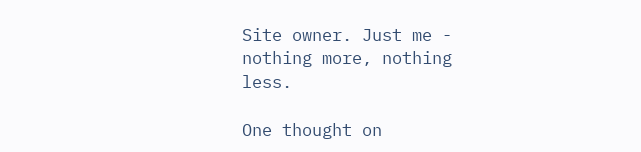Site owner. Just me - nothing more, nothing less.

One thought on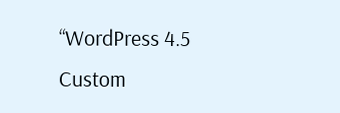“WordPress 4.5 Custom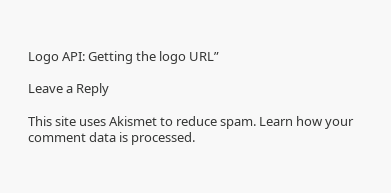Logo API: Getting the logo URL”

Leave a Reply

This site uses Akismet to reduce spam. Learn how your comment data is processed.